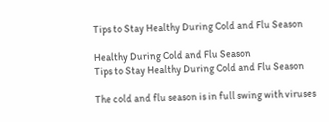Tips to Stay Healthy During Cold and Flu Season

Healthy During Cold and Flu Season
Tips to Stay Healthy During Cold and Flu Season

The cold and flu season is in full swing with viruses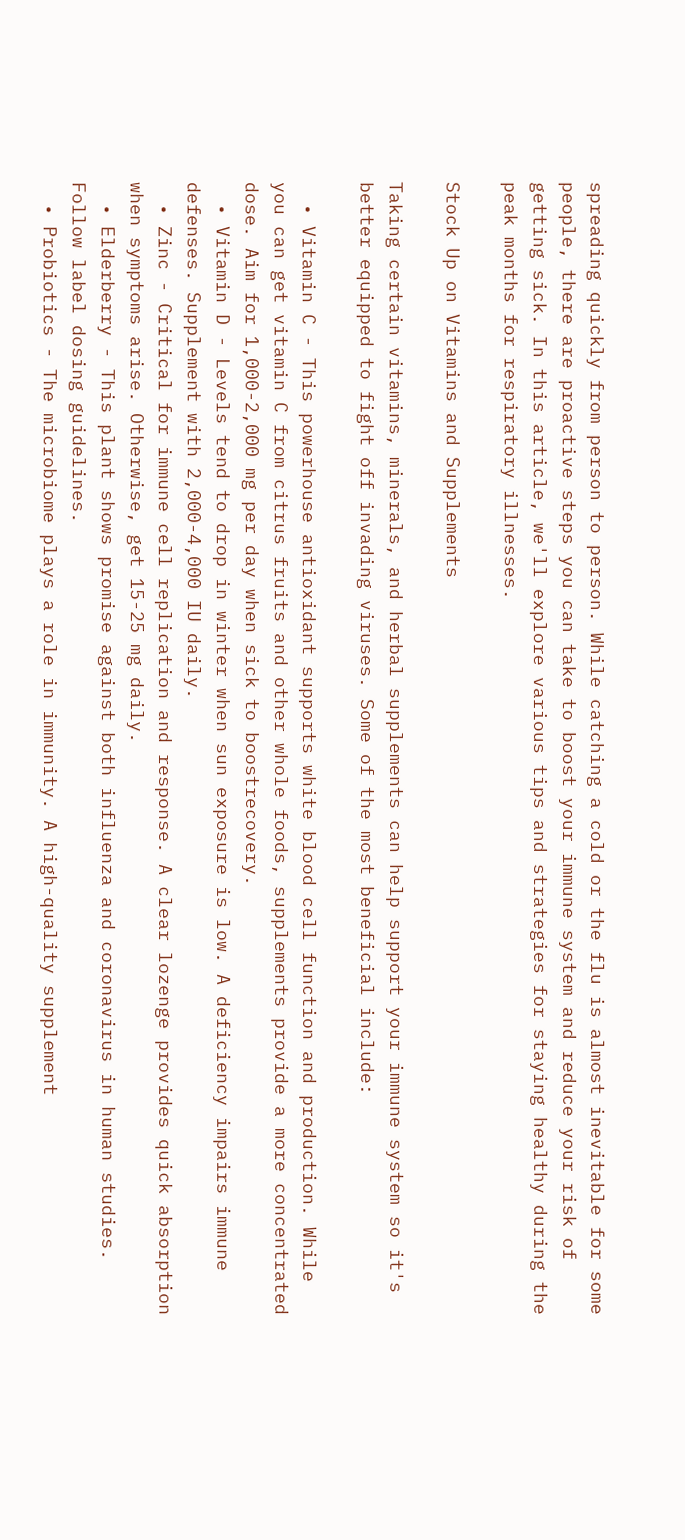spreading quickly from person to person. While catching a cold or the flu is almost inevitable for some people, there are proactive steps you can take to boost your immune system and reduce your risk of getting sick. In this article, we'll explore various tips and strategies for staying healthy during the peak months for respiratory illnesses.

Stock Up on Vitamins and Supplements

Taking certain vitamins, minerals, and herbal supplements can help support your immune system so it's better equipped to fight off invading viruses. Some of the most beneficial include:

  • Vitamin C - This powerhouse antioxidant supports white blood cell function and production. While you can get vitamin C from citrus fruits and other whole foods, supplements provide a more concentrated dose. Aim for 1,000-2,000 mg per day when sick to boostrecovery.
  • Vitamin D - Levels tend to drop in winter when sun exposure is low. A deficiency impairs immune defenses. Supplement with 2,000-4,000 IU daily.
  • Zinc - Critical for immune cell replication and response. A clear lozenge provides quick absorption when symptoms arise. Otherwise, get 15-25 mg daily.
  • Elderberry - This plant shows promise against both influenza and coronavirus in human studies. Follow label dosing guidelines.
  • Probiotics - The microbiome plays a role in immunity. A high-quality supplement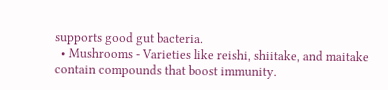supports good gut bacteria.
  • Mushrooms - Varieties like reishi, shiitake, and maitake contain compounds that boost immunity.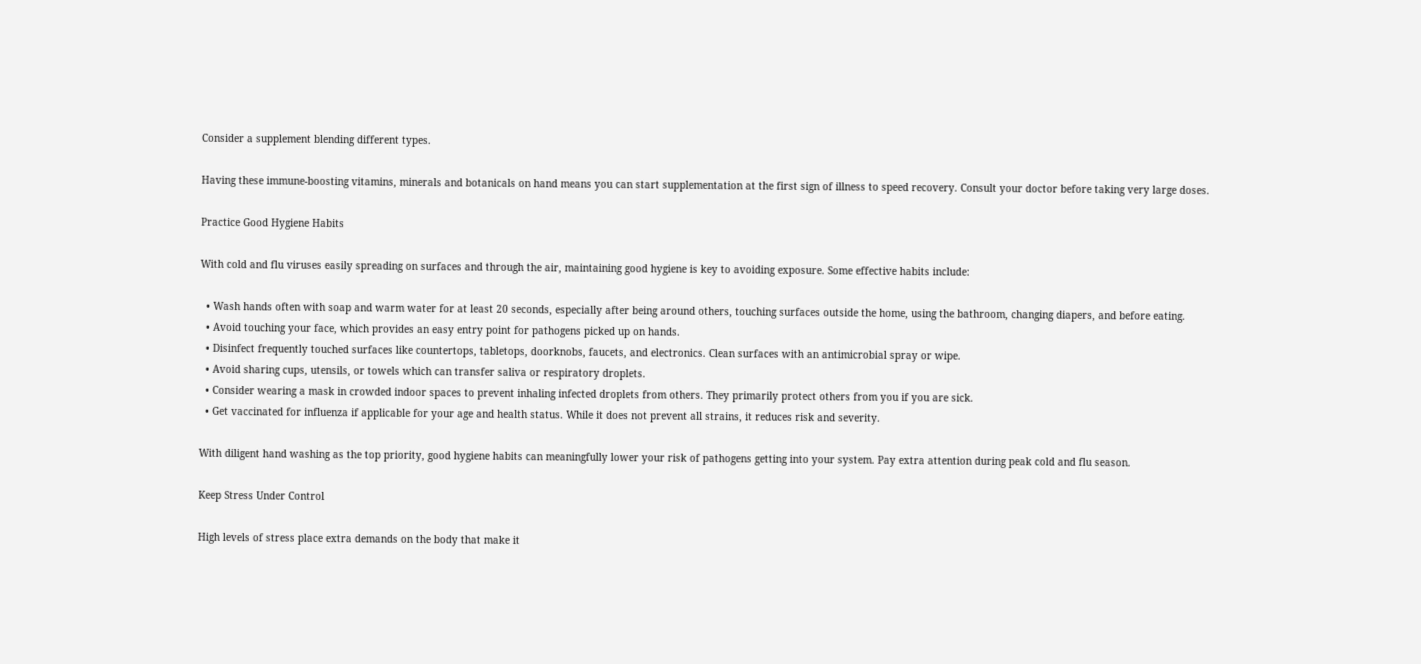Consider a supplement blending different types.

Having these immune-boosting vitamins, minerals and botanicals on hand means you can start supplementation at the first sign of illness to speed recovery. Consult your doctor before taking very large doses.

Practice Good Hygiene Habits

With cold and flu viruses easily spreading on surfaces and through the air, maintaining good hygiene is key to avoiding exposure. Some effective habits include:

  • Wash hands often with soap and warm water for at least 20 seconds, especially after being around others, touching surfaces outside the home, using the bathroom, changing diapers, and before eating.
  • Avoid touching your face, which provides an easy entry point for pathogens picked up on hands.
  • Disinfect frequently touched surfaces like countertops, tabletops, doorknobs, faucets, and electronics. Clean surfaces with an antimicrobial spray or wipe.
  • Avoid sharing cups, utensils, or towels which can transfer saliva or respiratory droplets.
  • Consider wearing a mask in crowded indoor spaces to prevent inhaling infected droplets from others. They primarily protect others from you if you are sick.
  • Get vaccinated for influenza if applicable for your age and health status. While it does not prevent all strains, it reduces risk and severity.

With diligent hand washing as the top priority, good hygiene habits can meaningfully lower your risk of pathogens getting into your system. Pay extra attention during peak cold and flu season.

Keep Stress Under Control

High levels of stress place extra demands on the body that make it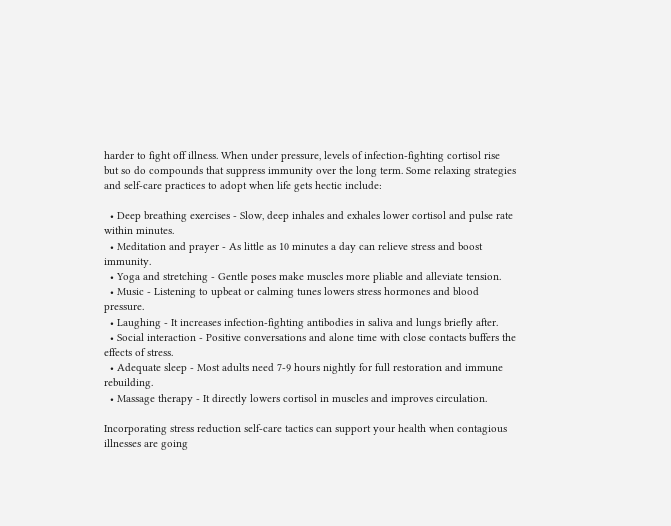harder to fight off illness. When under pressure, levels of infection-fighting cortisol rise but so do compounds that suppress immunity over the long term. Some relaxing strategies and self-care practices to adopt when life gets hectic include:

  • Deep breathing exercises - Slow, deep inhales and exhales lower cortisol and pulse rate within minutes.
  • Meditation and prayer - As little as 10 minutes a day can relieve stress and boost immunity.
  • Yoga and stretching - Gentle poses make muscles more pliable and alleviate tension.
  • Music - Listening to upbeat or calming tunes lowers stress hormones and blood pressure.
  • Laughing - It increases infection-fighting antibodies in saliva and lungs briefly after.
  • Social interaction - Positive conversations and alone time with close contacts buffers the effects of stress.
  • Adequate sleep - Most adults need 7-9 hours nightly for full restoration and immune rebuilding.
  • Massage therapy - It directly lowers cortisol in muscles and improves circulation.

Incorporating stress reduction self-care tactics can support your health when contagious illnesses are going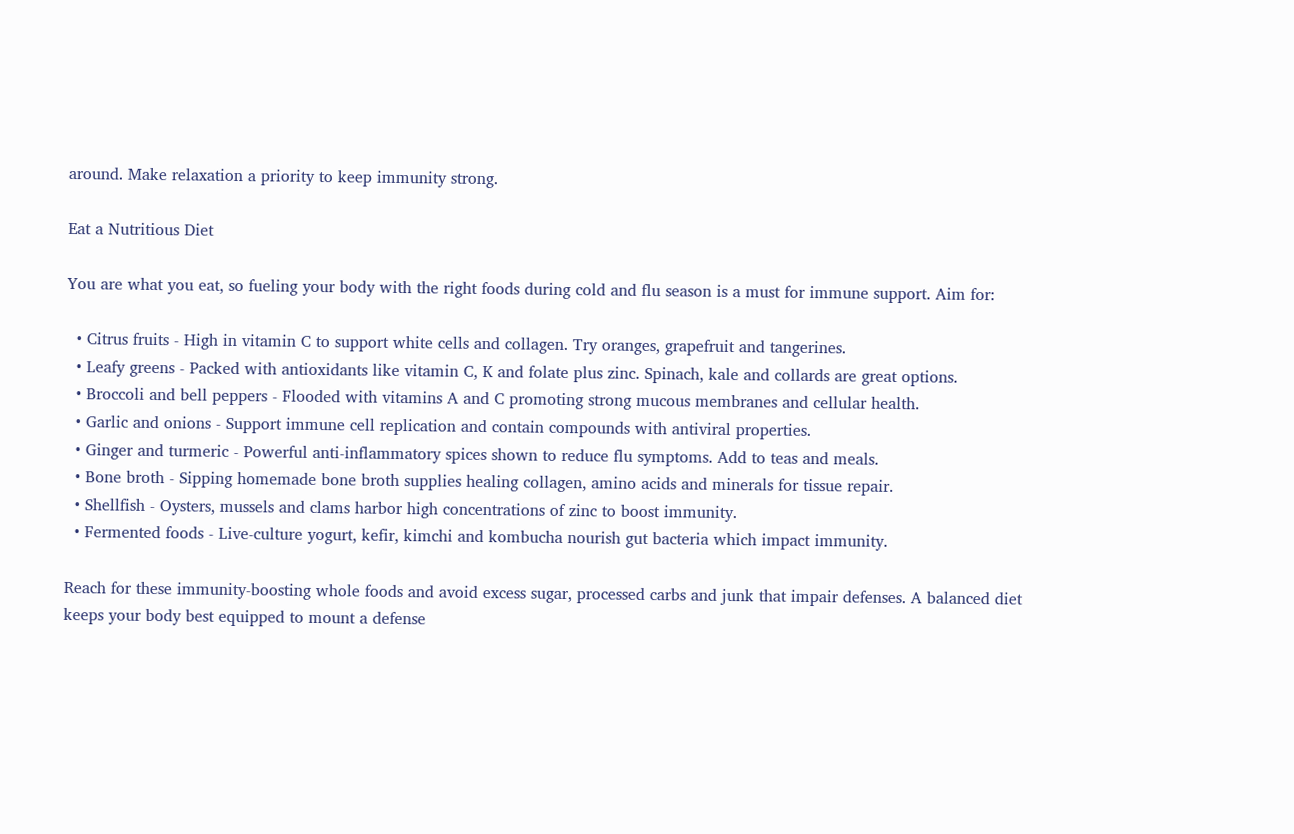around. Make relaxation a priority to keep immunity strong.

Eat a Nutritious Diet

You are what you eat, so fueling your body with the right foods during cold and flu season is a must for immune support. Aim for:

  • Citrus fruits - High in vitamin C to support white cells and collagen. Try oranges, grapefruit and tangerines.
  • Leafy greens - Packed with antioxidants like vitamin C, K and folate plus zinc. Spinach, kale and collards are great options.
  • Broccoli and bell peppers - Flooded with vitamins A and C promoting strong mucous membranes and cellular health.
  • Garlic and onions - Support immune cell replication and contain compounds with antiviral properties.
  • Ginger and turmeric - Powerful anti-inflammatory spices shown to reduce flu symptoms. Add to teas and meals.
  • Bone broth - Sipping homemade bone broth supplies healing collagen, amino acids and minerals for tissue repair.
  • Shellfish - Oysters, mussels and clams harbor high concentrations of zinc to boost immunity.
  • Fermented foods - Live-culture yogurt, kefir, kimchi and kombucha nourish gut bacteria which impact immunity.

Reach for these immunity-boosting whole foods and avoid excess sugar, processed carbs and junk that impair defenses. A balanced diet keeps your body best equipped to mount a defense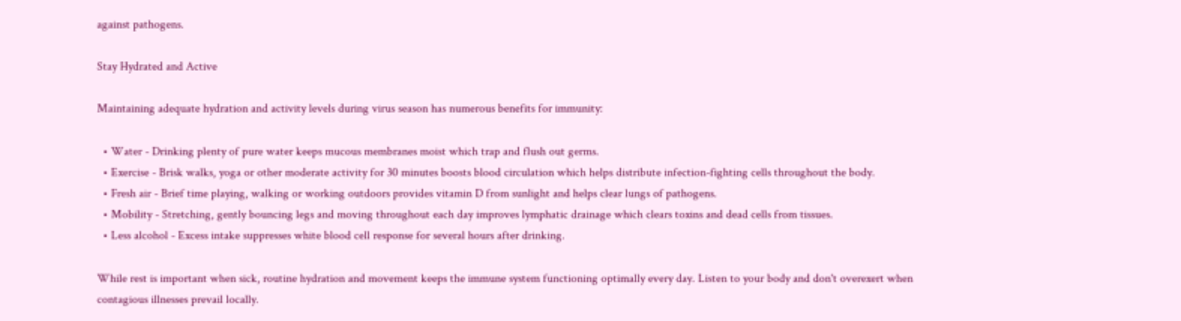against pathogens.

Stay Hydrated and Active

Maintaining adequate hydration and activity levels during virus season has numerous benefits for immunity:

  • Water - Drinking plenty of pure water keeps mucous membranes moist which trap and flush out germs.
  • Exercise - Brisk walks, yoga or other moderate activity for 30 minutes boosts blood circulation which helps distribute infection-fighting cells throughout the body.
  • Fresh air - Brief time playing, walking or working outdoors provides vitamin D from sunlight and helps clear lungs of pathogens.
  • Mobility - Stretching, gently bouncing legs and moving throughout each day improves lymphatic drainage which clears toxins and dead cells from tissues.
  • Less alcohol - Excess intake suppresses white blood cell response for several hours after drinking.

While rest is important when sick, routine hydration and movement keeps the immune system functioning optimally every day. Listen to your body and don't overexert when contagious illnesses prevail locally.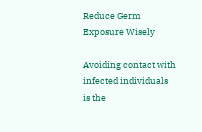Reduce Germ Exposure Wisely

Avoiding contact with infected individuals is the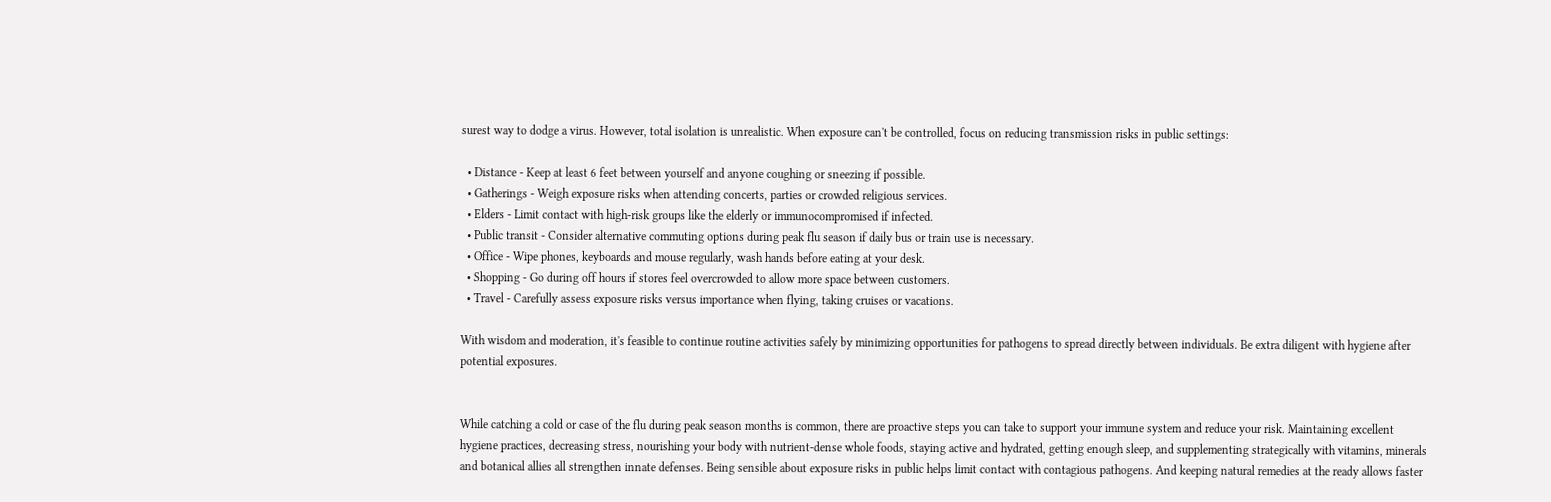surest way to dodge a virus. However, total isolation is unrealistic. When exposure can't be controlled, focus on reducing transmission risks in public settings:

  • Distance - Keep at least 6 feet between yourself and anyone coughing or sneezing if possible.
  • Gatherings - Weigh exposure risks when attending concerts, parties or crowded religious services.
  • Elders - Limit contact with high-risk groups like the elderly or immunocompromised if infected.
  • Public transit - Consider alternative commuting options during peak flu season if daily bus or train use is necessary.
  • Office - Wipe phones, keyboards and mouse regularly, wash hands before eating at your desk.
  • Shopping - Go during off hours if stores feel overcrowded to allow more space between customers.
  • Travel - Carefully assess exposure risks versus importance when flying, taking cruises or vacations.

With wisdom and moderation, it's feasible to continue routine activities safely by minimizing opportunities for pathogens to spread directly between individuals. Be extra diligent with hygiene after potential exposures.


While catching a cold or case of the flu during peak season months is common, there are proactive steps you can take to support your immune system and reduce your risk. Maintaining excellent hygiene practices, decreasing stress, nourishing your body with nutrient-dense whole foods, staying active and hydrated, getting enough sleep, and supplementing strategically with vitamins, minerals and botanical allies all strengthen innate defenses. Being sensible about exposure risks in public helps limit contact with contagious pathogens. And keeping natural remedies at the ready allows faster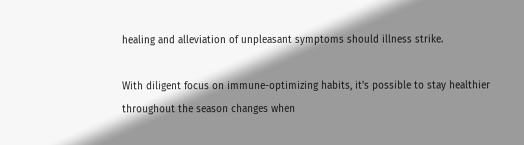healing and alleviation of unpleasant symptoms should illness strike.

With diligent focus on immune-optimizing habits, it's possible to stay healthier throughout the season changes when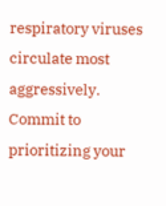respiratory viruses circulate most aggressively. Commit to prioritizing your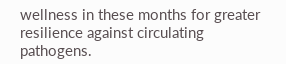wellness in these months for greater resilience against circulating pathogens.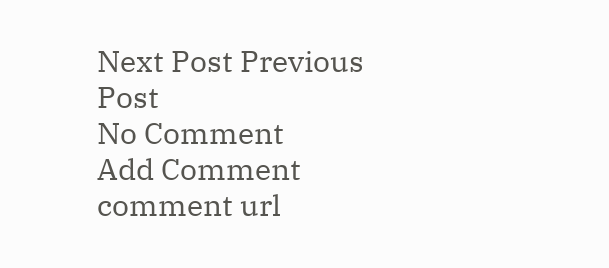Next Post Previous Post
No Comment
Add Comment
comment url